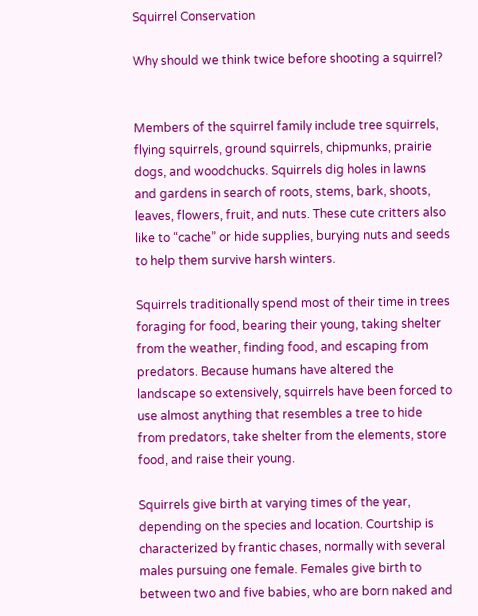Squirrel Conservation

Why should we think twice before shooting a squirrel?


Members of the squirrel family include tree squirrels, flying squirrels, ground squirrels, chipmunks, prairie dogs, and woodchucks. Squirrels dig holes in lawns and gardens in search of roots, stems, bark, shoots, leaves, flowers, fruit, and nuts. These cute critters also like to “cache” or hide supplies, burying nuts and seeds to help them survive harsh winters.

Squirrels traditionally spend most of their time in trees foraging for food, bearing their young, taking shelter from the weather, finding food, and escaping from predators. Because humans have altered the landscape so extensively, squirrels have been forced to use almost anything that resembles a tree to hide from predators, take shelter from the elements, store food, and raise their young.

Squirrels give birth at varying times of the year, depending on the species and location. Courtship is characterized by frantic chases, normally with several males pursuing one female. Females give birth to between two and five babies, who are born naked and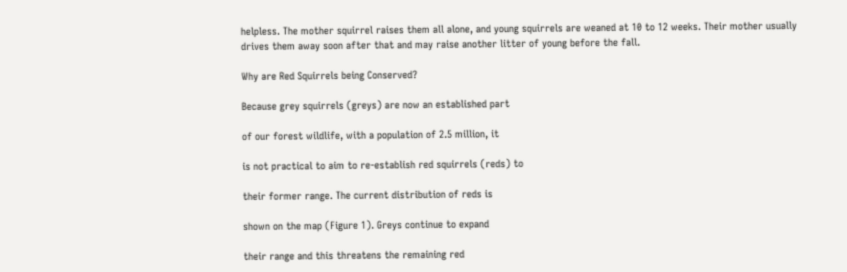helpless. The mother squirrel raises them all alone, and young squirrels are weaned at 10 to 12 weeks. Their mother usually drives them away soon after that and may raise another litter of young before the fall.

Why are Red Squirrels being Conserved?

Because grey squirrels (greys) are now an established part

of our forest wildlife, with a population of 2.5 million, it

is not practical to aim to re-establish red squirrels (reds) to

their former range. The current distribution of reds is

shown on the map (Figure 1). Greys continue to expand

their range and this threatens the remaining red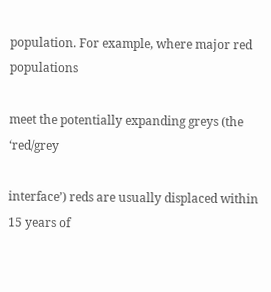population. For example, where major red populations

meet the potentially expanding greys (the ‘red/grey

interface’) reds are usually displaced within 15 years of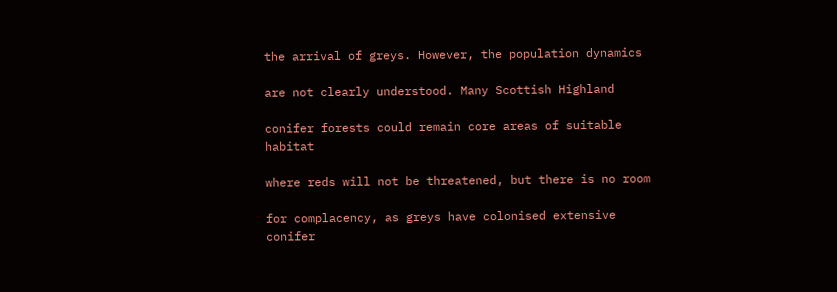the arrival of greys. However, the population dynamics

are not clearly understood. Many Scottish Highland

conifer forests could remain core areas of suitable habitat

where reds will not be threatened, but there is no room

for complacency, as greys have colonised extensive conifer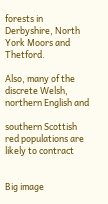forests in Derbyshire, North York Moors and Thetford.

Also, many of the discrete Welsh, northern English and

southern Scottish red populations are likely to contract


Big image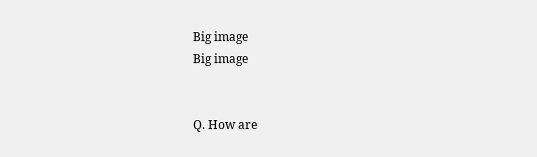Big image
Big image


Q. How are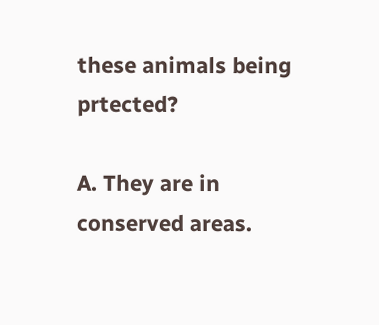these animals being prtected?

A. They are in conserved areas.